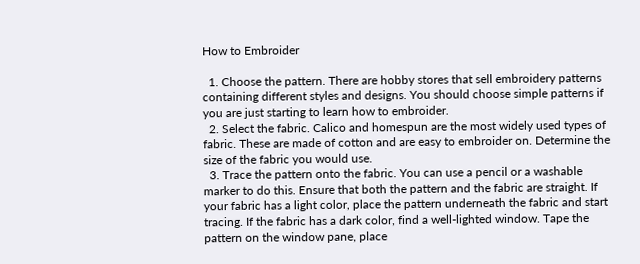How to Embroider

  1. Choose the pattern. There are hobby stores that sell embroidery patterns containing different styles and designs. You should choose simple patterns if you are just starting to learn how to embroider.
  2. Select the fabric. Calico and homespun are the most widely used types of fabric. These are made of cotton and are easy to embroider on. Determine the size of the fabric you would use.
  3. Trace the pattern onto the fabric. You can use a pencil or a washable marker to do this. Ensure that both the pattern and the fabric are straight. If your fabric has a light color, place the pattern underneath the fabric and start tracing. If the fabric has a dark color, find a well-lighted window. Tape the pattern on the window pane, place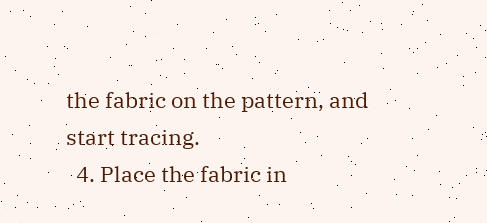the fabric on the pattern, and start tracing.
  4. Place the fabric in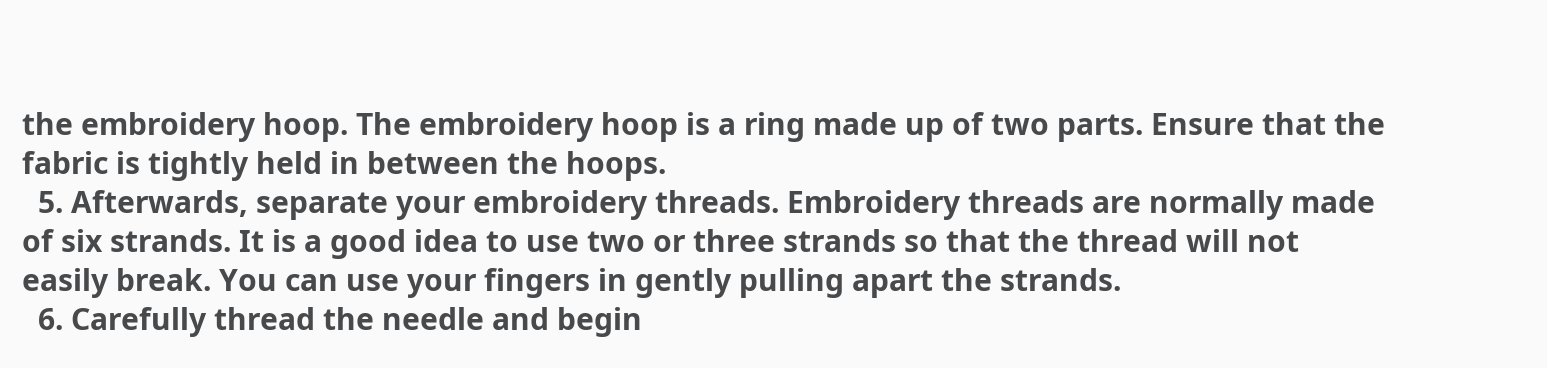the embroidery hoop. The embroidery hoop is a ring made up of two parts. Ensure that the fabric is tightly held in between the hoops.
  5. Afterwards, separate your embroidery threads. Embroidery threads are normally made of six strands. It is a good idea to use two or three strands so that the thread will not easily break. You can use your fingers in gently pulling apart the strands.
  6. Carefully thread the needle and begin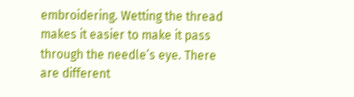embroidering. Wetting the thread makes it easier to make it pass through the needle’s eye. There are different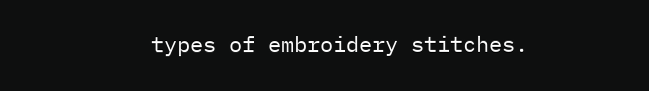types of embroidery stitches.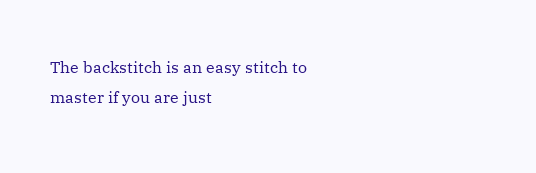The backstitch is an easy stitch to master if you are just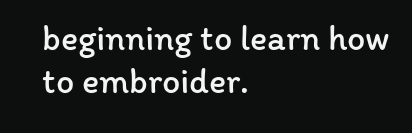beginning to learn how to embroider.